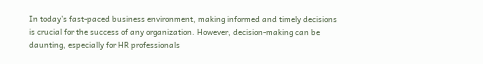In today’s fast-paced business environment, making informed and timely decisions is crucial for the success of any organization. However, decision-making can be daunting, especially for HR professionals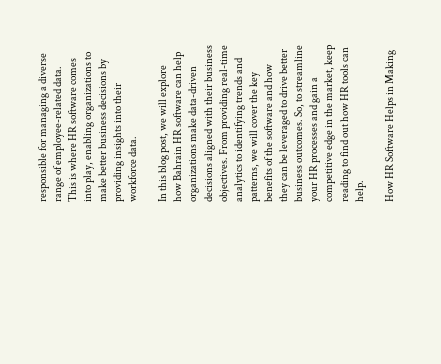responsible for managing a diverse range of employee-related data. This is where HR software comes into play, enabling organizations to make better business decisions by providing insights into their workforce data.

In this blog post, we will explore how Bahrain HR software can help organizations make data-driven decisions aligned with their business objectives. From providing real-time analytics to identifying trends and patterns, we will cover the key benefits of the software and how they can be leveraged to drive better business outcomes. So, to streamline your HR processes and gain a competitive edge in the market, keep reading to find out how HR tools can help.

How HR Software Helps in Making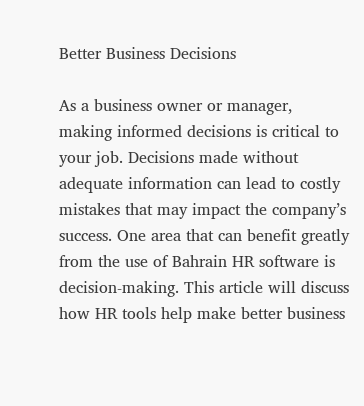Better Business Decisions

As a business owner or manager, making informed decisions is critical to your job. Decisions made without adequate information can lead to costly mistakes that may impact the company’s success. One area that can benefit greatly from the use of Bahrain HR software is decision-making. This article will discuss how HR tools help make better business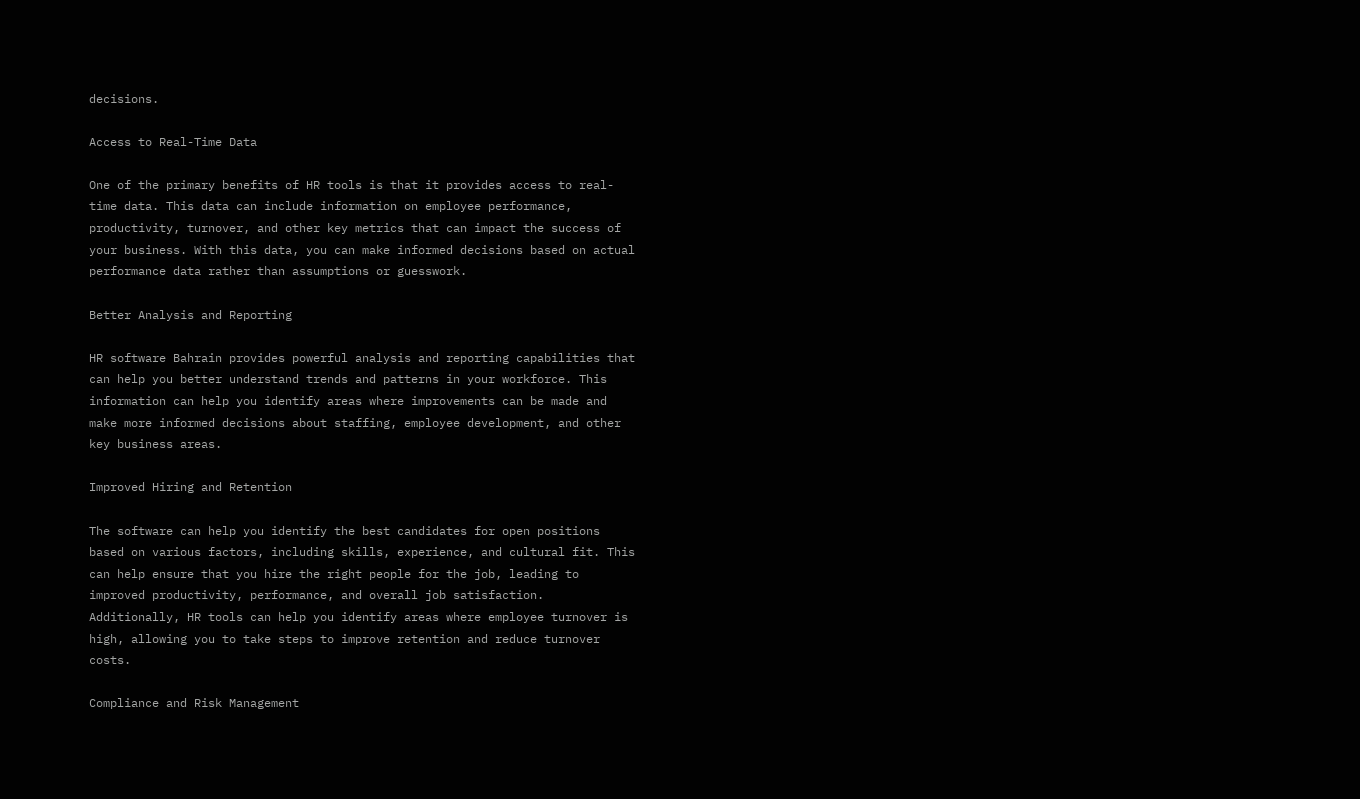decisions.

Access to Real-Time Data

One of the primary benefits of HR tools is that it provides access to real-time data. This data can include information on employee performance, productivity, turnover, and other key metrics that can impact the success of your business. With this data, you can make informed decisions based on actual performance data rather than assumptions or guesswork.

Better Analysis and Reporting

HR software Bahrain provides powerful analysis and reporting capabilities that can help you better understand trends and patterns in your workforce. This information can help you identify areas where improvements can be made and make more informed decisions about staffing, employee development, and other key business areas.

Improved Hiring and Retention

The software can help you identify the best candidates for open positions based on various factors, including skills, experience, and cultural fit. This can help ensure that you hire the right people for the job, leading to improved productivity, performance, and overall job satisfaction. Additionally, HR tools can help you identify areas where employee turnover is high, allowing you to take steps to improve retention and reduce turnover costs.

Compliance and Risk Management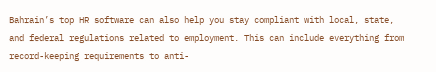Bahrain’s top HR software can also help you stay compliant with local, state, and federal regulations related to employment. This can include everything from record-keeping requirements to anti-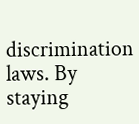discrimination laws. By staying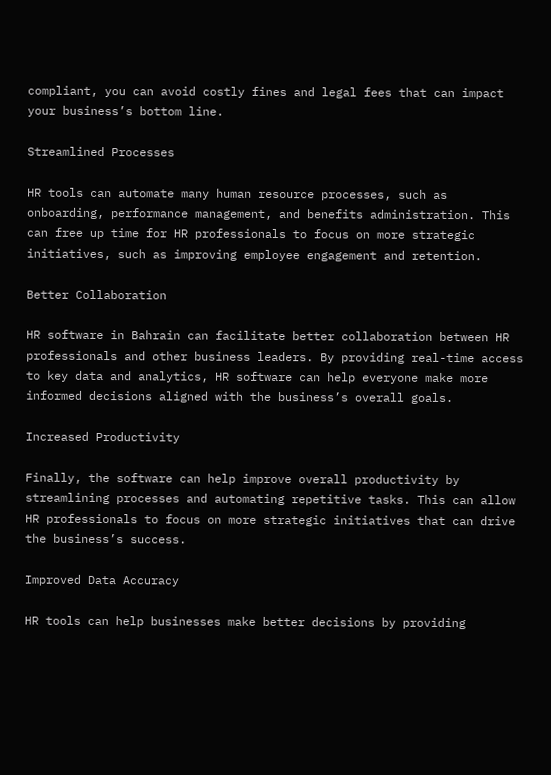compliant, you can avoid costly fines and legal fees that can impact your business’s bottom line.

Streamlined Processes

HR tools can automate many human resource processes, such as onboarding, performance management, and benefits administration. This can free up time for HR professionals to focus on more strategic initiatives, such as improving employee engagement and retention.

Better Collaboration

HR software in Bahrain can facilitate better collaboration between HR professionals and other business leaders. By providing real-time access to key data and analytics, HR software can help everyone make more informed decisions aligned with the business’s overall goals.

Increased Productivity

Finally, the software can help improve overall productivity by streamlining processes and automating repetitive tasks. This can allow HR professionals to focus on more strategic initiatives that can drive the business’s success.

Improved Data Accuracy

HR tools can help businesses make better decisions by providing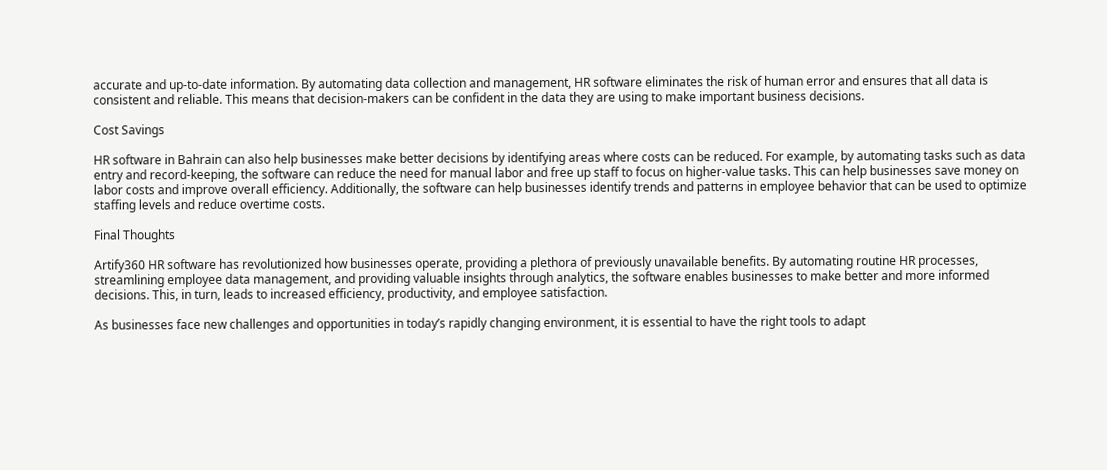accurate and up-to-date information. By automating data collection and management, HR software eliminates the risk of human error and ensures that all data is consistent and reliable. This means that decision-makers can be confident in the data they are using to make important business decisions.

Cost Savings

HR software in Bahrain can also help businesses make better decisions by identifying areas where costs can be reduced. For example, by automating tasks such as data entry and record-keeping, the software can reduce the need for manual labor and free up staff to focus on higher-value tasks. This can help businesses save money on labor costs and improve overall efficiency. Additionally, the software can help businesses identify trends and patterns in employee behavior that can be used to optimize staffing levels and reduce overtime costs.

Final Thoughts

Artify360 HR software has revolutionized how businesses operate, providing a plethora of previously unavailable benefits. By automating routine HR processes, streamlining employee data management, and providing valuable insights through analytics, the software enables businesses to make better and more informed decisions. This, in turn, leads to increased efficiency, productivity, and employee satisfaction.

As businesses face new challenges and opportunities in today’s rapidly changing environment, it is essential to have the right tools to adapt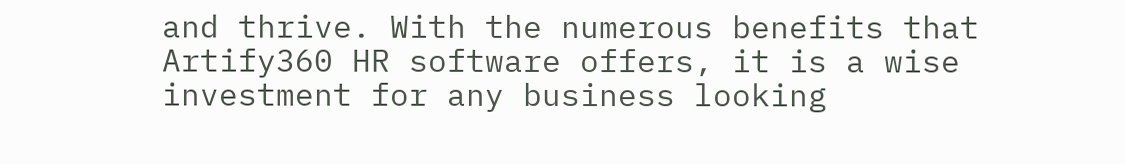and thrive. With the numerous benefits that Artify360 HR software offers, it is a wise investment for any business looking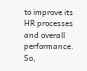to improve its HR processes and overall performance. So,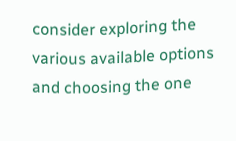consider exploring the various available options and choosing the one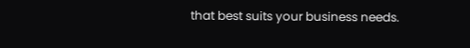that best suits your business needs.